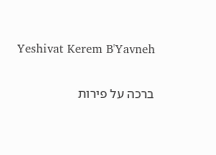Yeshivat Kerem B'Yavneh

ברכה על פירות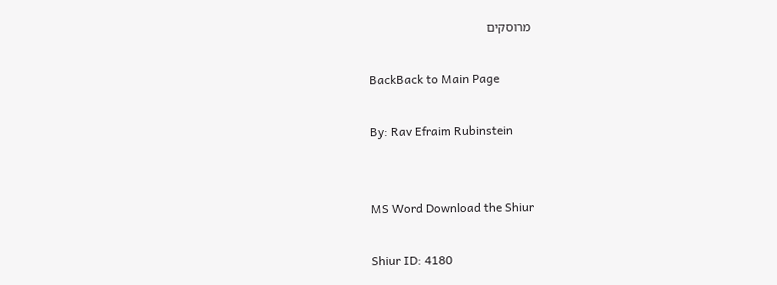מרוסקים

BackBack to Main Page

By: Rav Efraim Rubinstein


MS Word Download the Shiur

Shiur ID: 4180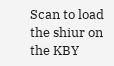Scan to load the shiur on the KBY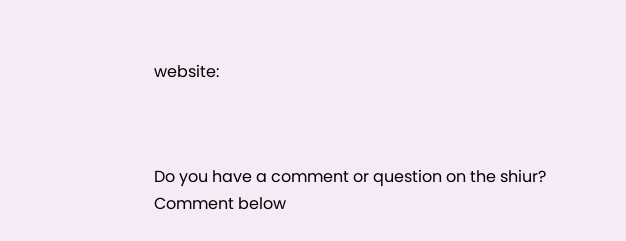website:



Do you have a comment or question on the shiur?
Comment below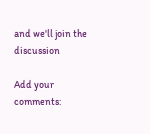and we'll join the discussion

Add your comments: